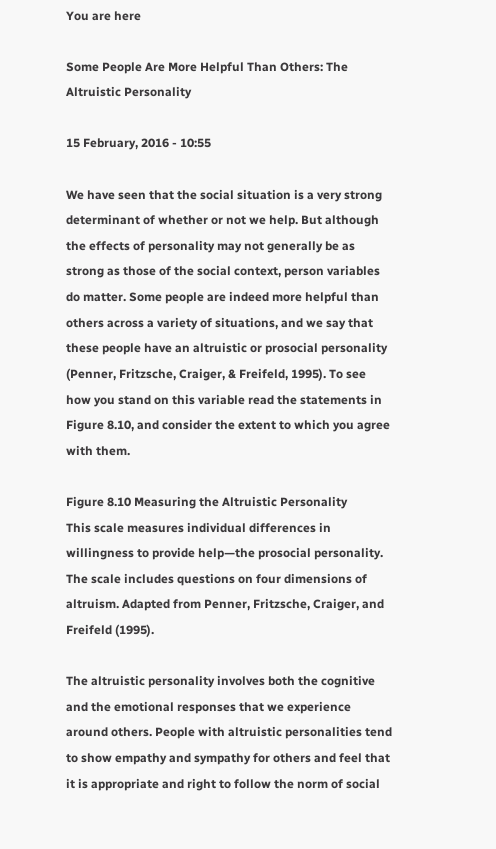You are here

Some People Are More Helpful Than Others: The Altruistic Personality

15 February, 2016 - 10:55

We have seen that the social situation is a very strong determinant of whether or not we help. But although the effects of personality may not generally be as strong as those of the social context, person variables do matter. Some people are indeed more helpful than others across a variety of situations, and we say that these people have an altruistic or prosocial personality (Penner, Fritzsche, Craiger, & Freifeld, 1995). To see how you stand on this variable read the statements in Figure 8.10, and consider the extent to which you agree with them.

Figure 8.10 Measuring the Altruistic Personality
This scale measures individual differences in willingness to provide help—the prosocial personality. The scale includes questions on four dimensions of altruism. Adapted from Penner, Fritzsche, Craiger, and Freifeld (1995).

The altruistic personality involves both the cognitive and the emotional responses that we experience around others. People with altruistic personalities tend to show empathy and sympathy for others and feel that it is appropriate and right to follow the norm of social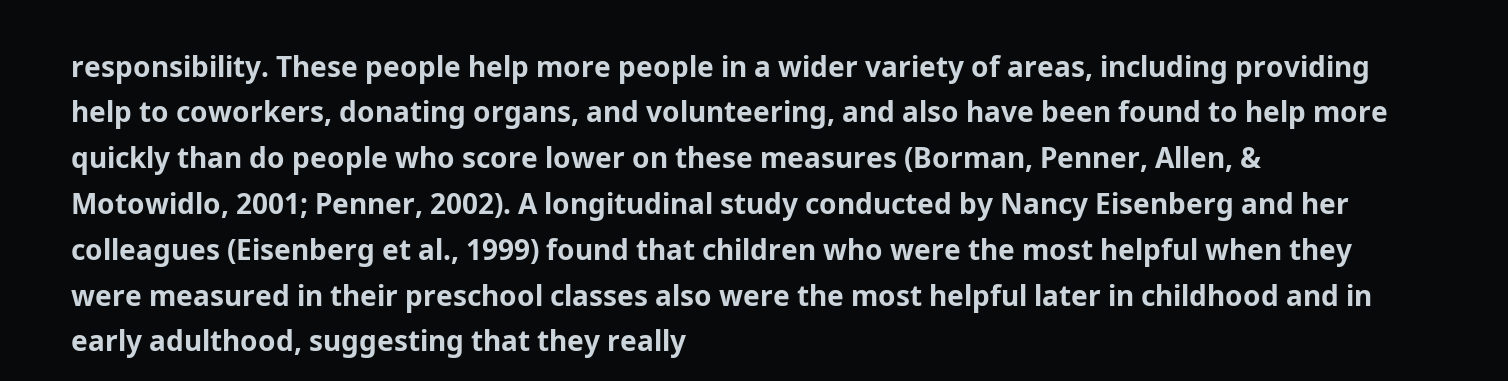responsibility. These people help more people in a wider variety of areas, including providing help to coworkers, donating organs, and volunteering, and also have been found to help more quickly than do people who score lower on these measures (Borman, Penner, Allen, & Motowidlo, 2001; Penner, 2002). A longitudinal study conducted by Nancy Eisenberg and her colleagues (Eisenberg et al., 1999) found that children who were the most helpful when they were measured in their preschool classes also were the most helpful later in childhood and in early adulthood, suggesting that they really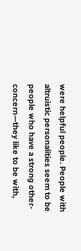were helpful people. People with altruistic personalities seem to be people who have a strong other-concern—they like to be with,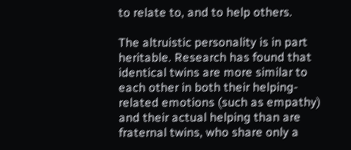to relate to, and to help others.

The altruistic personality is in part heritable. Research has found that identical twins are more similar to each other in both their helping-related emotions (such as empathy) and their actual helping than are fraternal twins, who share only a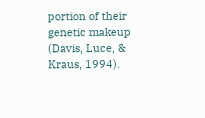portion of their genetic makeup (Davis, Luce, & Kraus, 1994).